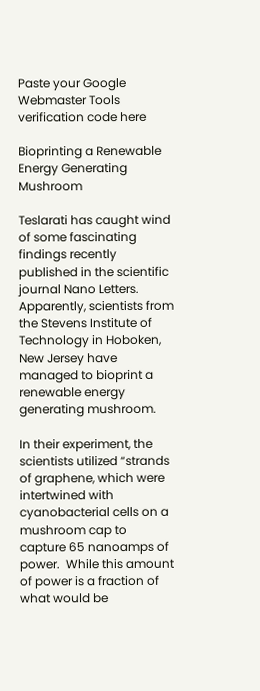Paste your Google Webmaster Tools verification code here

Bioprinting a Renewable Energy Generating Mushroom

Teslarati has caught wind of some fascinating findings recently published in the scientific journal Nano Letters.  Apparently, scientists from the Stevens Institute of Technology in Hoboken, New Jersey have managed to bioprint a renewable energy generating mushroom.

In their experiment, the scientists utilized “strands of graphene, which were intertwined with cyanobacterial cells on a mushroom cap to capture 65 nanoamps of power.  While this amount of power is a fraction of what would be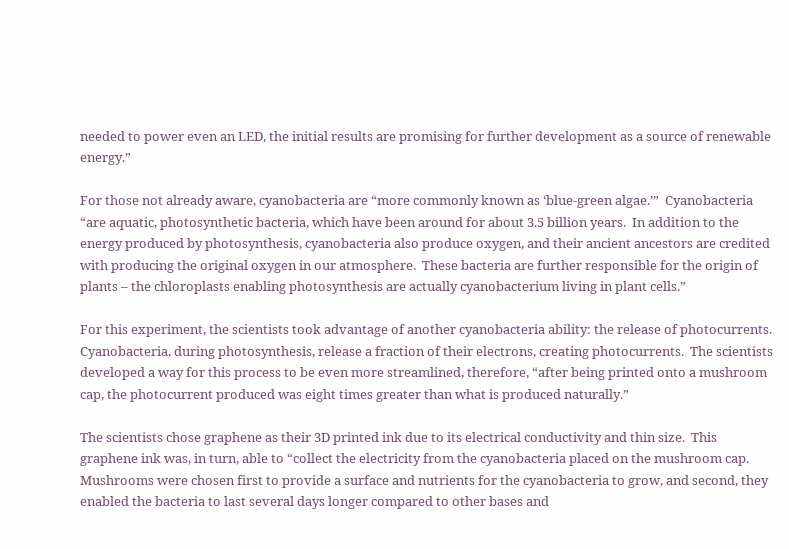needed to power even an LED, the initial results are promising for further development as a source of renewable energy.”

For those not already aware, cyanobacteria are “more commonly known as ‘blue-green algae.’”  Cyanobacteria “are aquatic, photosynthetic bacteria, which have been around for about 3.5 billion years.  In addition to the energy produced by photosynthesis, cyanobacteria also produce oxygen, and their ancient ancestors are credited with producing the original oxygen in our atmosphere.  These bacteria are further responsible for the origin of plants – the chloroplasts enabling photosynthesis are actually cyanobacterium living in plant cells.”

For this experiment, the scientists took advantage of another cyanobacteria ability: the release of photocurrents.  Cyanobacteria, during photosynthesis, release a fraction of their electrons, creating photocurrents.  The scientists developed a way for this process to be even more streamlined, therefore, “after being printed onto a mushroom cap, the photocurrent produced was eight times greater than what is produced naturally.”

The scientists chose graphene as their 3D printed ink due to its electrical conductivity and thin size.  This graphene ink was, in turn, able to “collect the electricity from the cyanobacteria placed on the mushroom cap.  Mushrooms were chosen first to provide a surface and nutrients for the cyanobacteria to grow, and second, they enabled the bacteria to last several days longer compared to other bases and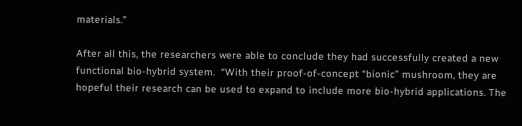materials.”

After all this, the researchers were able to conclude they had successfully created a new functional bio-hybrid system.  “With their proof-of-concept “bionic” mushroom, they are hopeful their research can be used to expand to include more bio-hybrid applications. The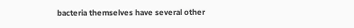bacteria themselves have several other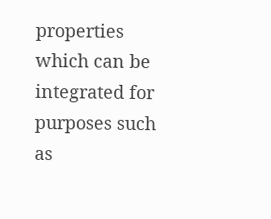properties which can be integrated for purposes such as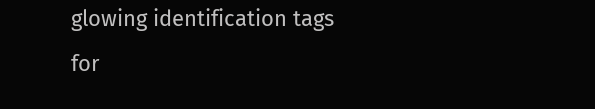glowing identification tags for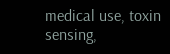medical use, toxin sensing,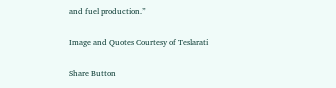and fuel production.”

Image and Quotes Courtesy of Teslarati

Share Button